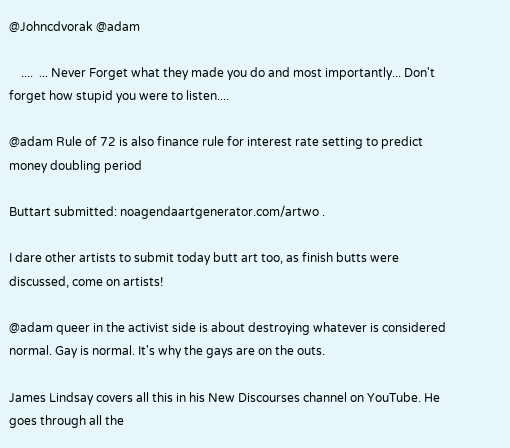@Johncdvorak @adam

    ....  ... Never Forget what they made you do and most importantly... Don't forget how stupid you were to listen....

@adam Rule of 72 is also finance rule for interest rate setting to predict money doubling period

Buttart submitted: noagendaartgenerator.com/artwo .

I dare other artists to submit today butt art too, as finish butts were discussed, come on artists!

@adam queer in the activist side is about destroying whatever is considered normal. Gay is normal. It's why the gays are on the outs.

James Lindsay covers all this in his New Discourses channel on YouTube. He goes through all the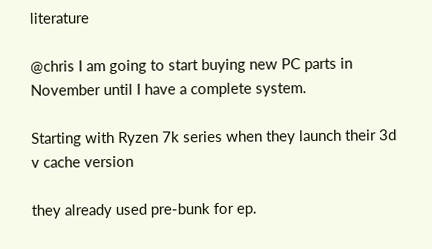literature

@chris I am going to start buying new PC parts in November until I have a complete system.

Starting with Ryzen 7k series when they launch their 3d v cache version

they already used pre-bunk for ep.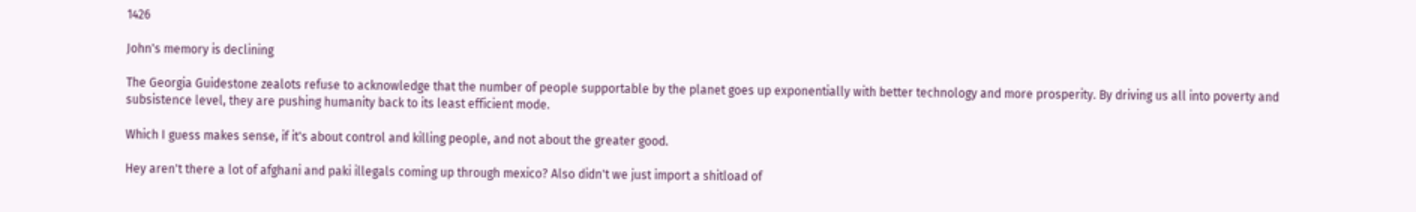1426

John's memory is declining

The Georgia Guidestone zealots refuse to acknowledge that the number of people supportable by the planet goes up exponentially with better technology and more prosperity. By driving us all into poverty and subsistence level, they are pushing humanity back to its least efficient mode.

Which I guess makes sense, if it's about control and killing people, and not about the greater good.

Hey aren't there a lot of afghani and paki illegals coming up through mexico? Also didn't we just import a shitload of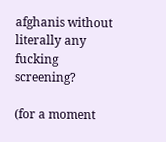afghanis without literally any fucking screening?

(for a moment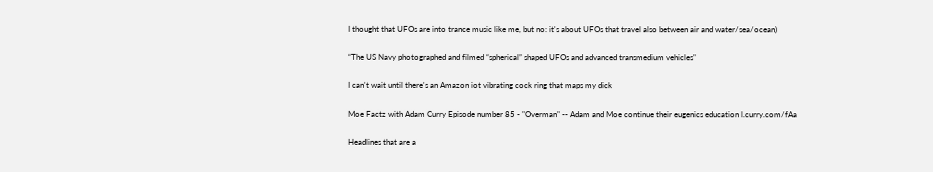I thought that UFOs are into trance music like me, but no: it's about UFOs that travel also between air and water/sea/ocean)

“The US Navy photographed and filmed “spherical” shaped UFOs and advanced transmedium vehicles"

I can't wait until there's an Amazon iot vibrating cock ring that maps my dick

Moe Factz with Adam Curry Episode number 85 - "Overman" -- Adam and Moe continue their eugenics education l.curry.com/fAa

Headlines that are a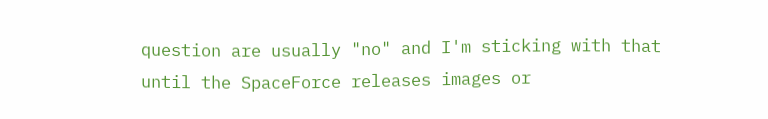question are usually "no" and I'm sticking with that until the SpaceForce releases images or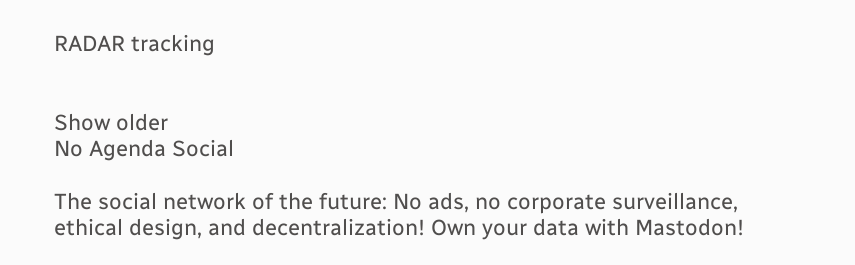RADAR tracking


Show older
No Agenda Social

The social network of the future: No ads, no corporate surveillance, ethical design, and decentralization! Own your data with Mastodon!